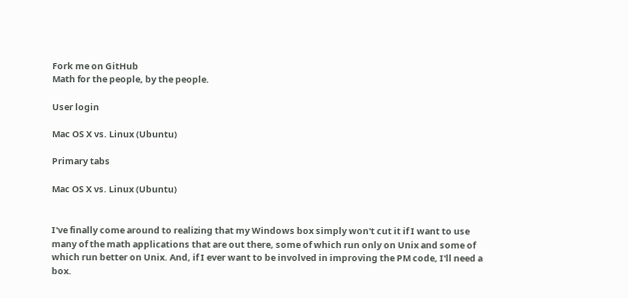Fork me on GitHub
Math for the people, by the people.

User login

Mac OS X vs. Linux (Ubuntu)

Primary tabs

Mac OS X vs. Linux (Ubuntu)


I've finally come around to realizing that my Windows box simply won't cut it if I want to use many of the math applications that are out there, some of which run only on Unix and some of which run better on Unix. And, if I ever want to be involved in improving the PM code, I'll need a box.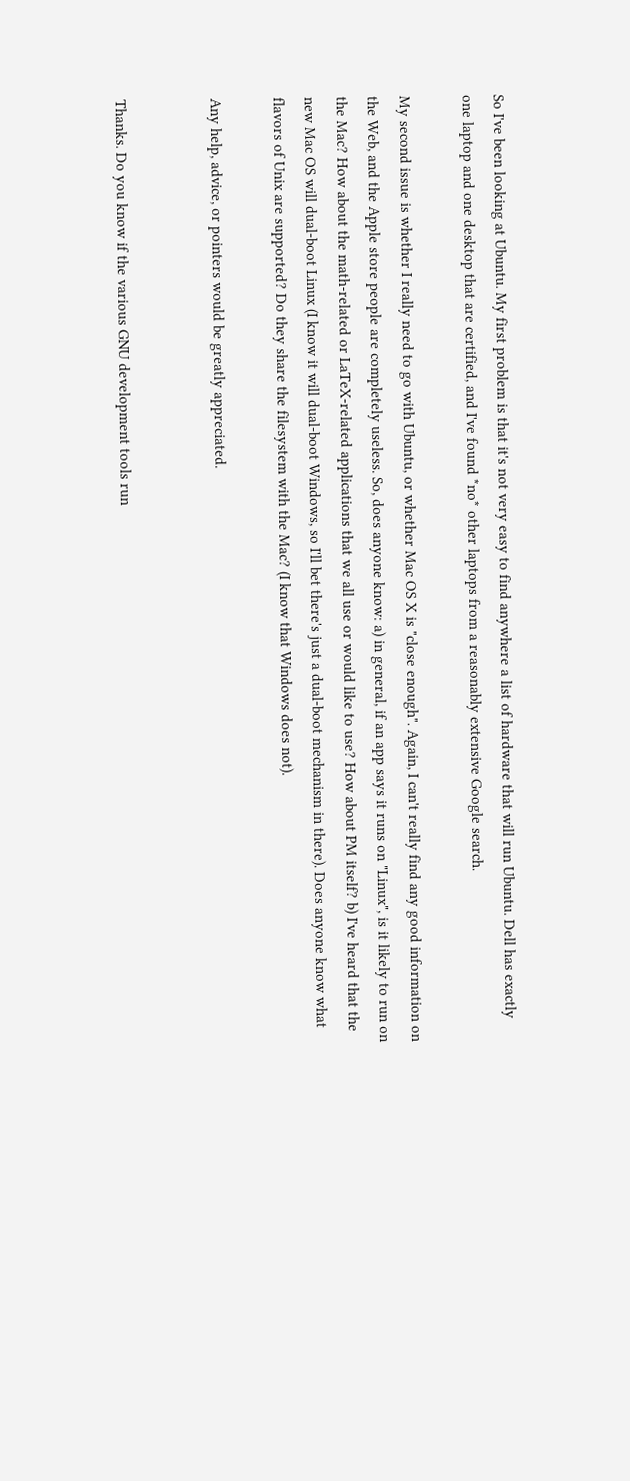So I've been looking at Ubuntu. My first problem is that it's not very easy to find anywhere a list of hardware that will run Ubuntu. Dell has exactly one laptop and one desktop that are certified, and I've found *no* other laptops from a reasonably extensive Google search.

My second issue is whether I really need to go with Ubuntu, or whether Mac OS X is "close enough". Again, I can't really find any good information on the Web, and the Apple store people are completely useless. So, does anyone know: a) in general, if an app says it runs on "Linux", is it likely to run on the Mac? How about the math-related or LaTeX-related applications that we all use or would like to use? How about PM itself? b) I've heard that the new Mac OS will dual-boot Linux (I know it will dual-boot Windows, so I'll bet there's just a dual-boot mechanism in there). Does anyone know what flavors of Unix are supported? Do they share the filesystem with the Mac? (I know that Windows does not).

Any help, advice, or pointers would be greatly appreciated.


Thanks. Do you know if the various GNU development tools run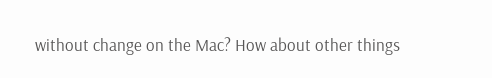without change on the Mac? How about other things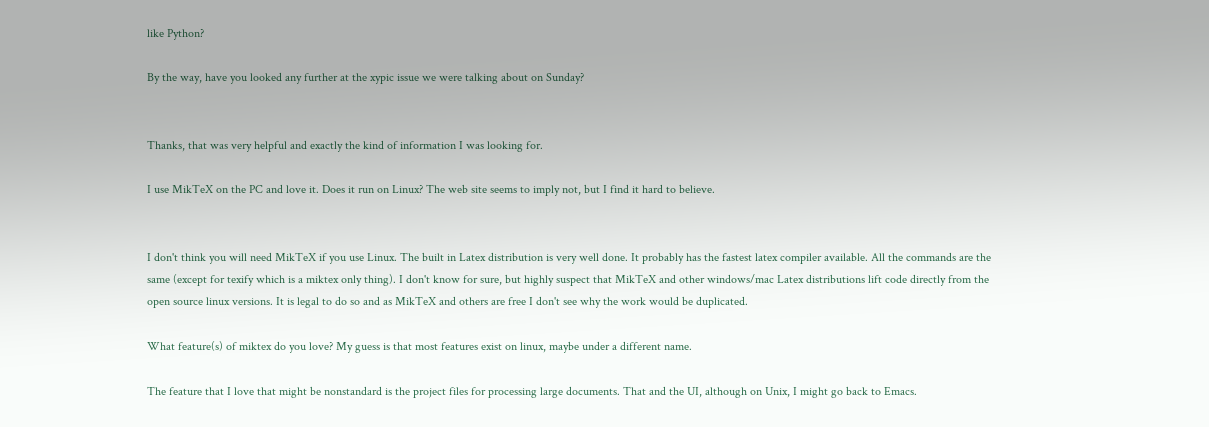like Python?

By the way, have you looked any further at the xypic issue we were talking about on Sunday?


Thanks, that was very helpful and exactly the kind of information I was looking for.

I use MikTeX on the PC and love it. Does it run on Linux? The web site seems to imply not, but I find it hard to believe.


I don't think you will need MikTeX if you use Linux. The built in Latex distribution is very well done. It probably has the fastest latex compiler available. All the commands are the same (except for texify which is a miktex only thing). I don't know for sure, but highly suspect that MikTeX and other windows/mac Latex distributions lift code directly from the open source linux versions. It is legal to do so and as MikTeX and others are free I don't see why the work would be duplicated.

What feature(s) of miktex do you love? My guess is that most features exist on linux, maybe under a different name.

The feature that I love that might be nonstandard is the project files for processing large documents. That and the UI, although on Unix, I might go back to Emacs.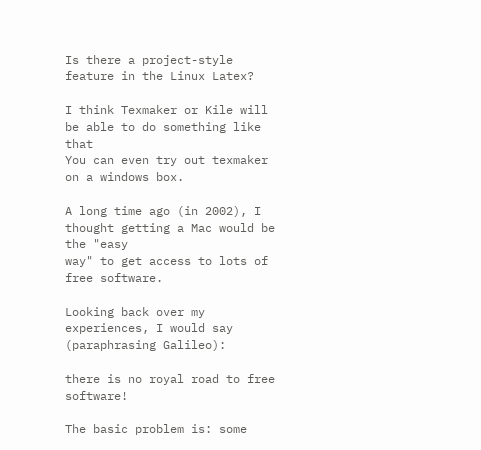Is there a project-style feature in the Linux Latex?

I think Texmaker or Kile will be able to do something like that
You can even try out texmaker on a windows box.

A long time ago (in 2002), I thought getting a Mac would be the "easy
way" to get access to lots of free software.

Looking back over my experiences, I would say (paraphrasing Galileo):

there is no royal road to free software!

The basic problem is: some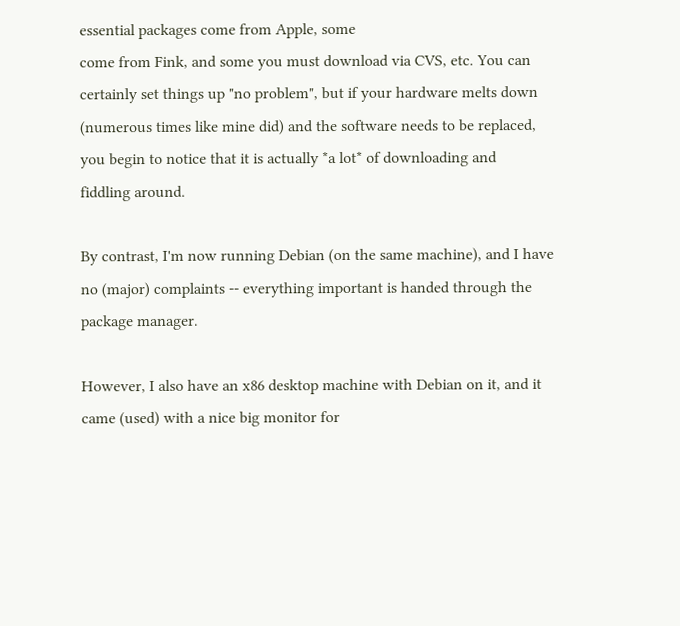essential packages come from Apple, some
come from Fink, and some you must download via CVS, etc. You can
certainly set things up "no problem", but if your hardware melts down
(numerous times like mine did) and the software needs to be replaced,
you begin to notice that it is actually *a lot* of downloading and
fiddling around.

By contrast, I'm now running Debian (on the same machine), and I have
no (major) complaints -- everything important is handed through the
package manager.

However, I also have an x86 desktop machine with Debian on it, and it
came (used) with a nice big monitor for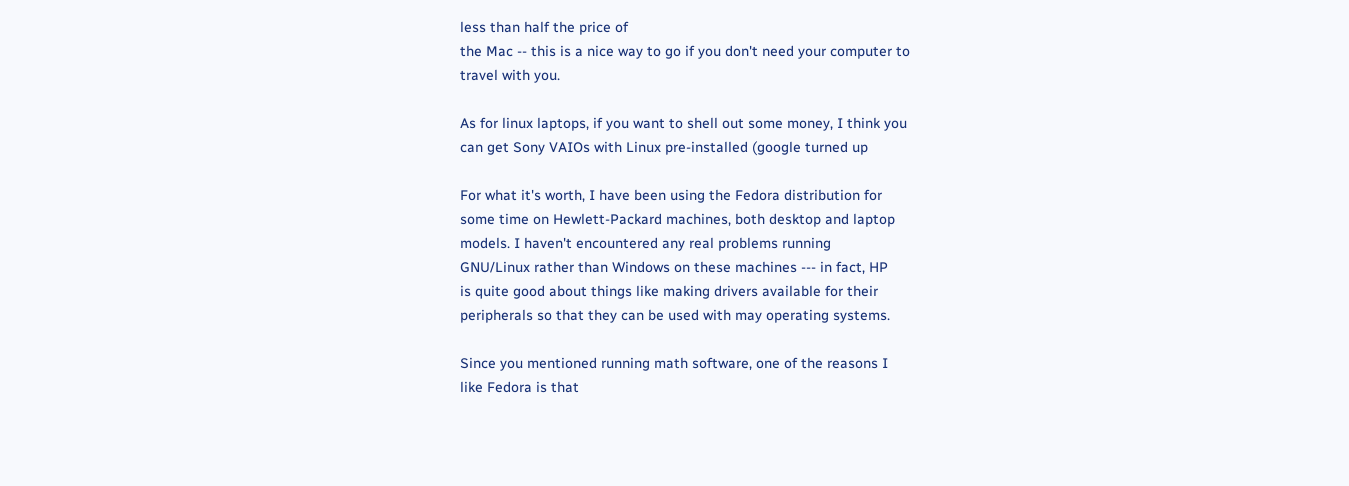less than half the price of
the Mac -- this is a nice way to go if you don't need your computer to
travel with you.

As for linux laptops, if you want to shell out some money, I think you
can get Sony VAIOs with Linux pre-installed (google turned up

For what it's worth, I have been using the Fedora distribution for
some time on Hewlett-Packard machines, both desktop and laptop
models. I haven't encountered any real problems running
GNU/Linux rather than Windows on these machines --- in fact, HP
is quite good about things like making drivers available for their
peripherals so that they can be used with may operating systems.

Since you mentioned running math software, one of the reasons I
like Fedora is that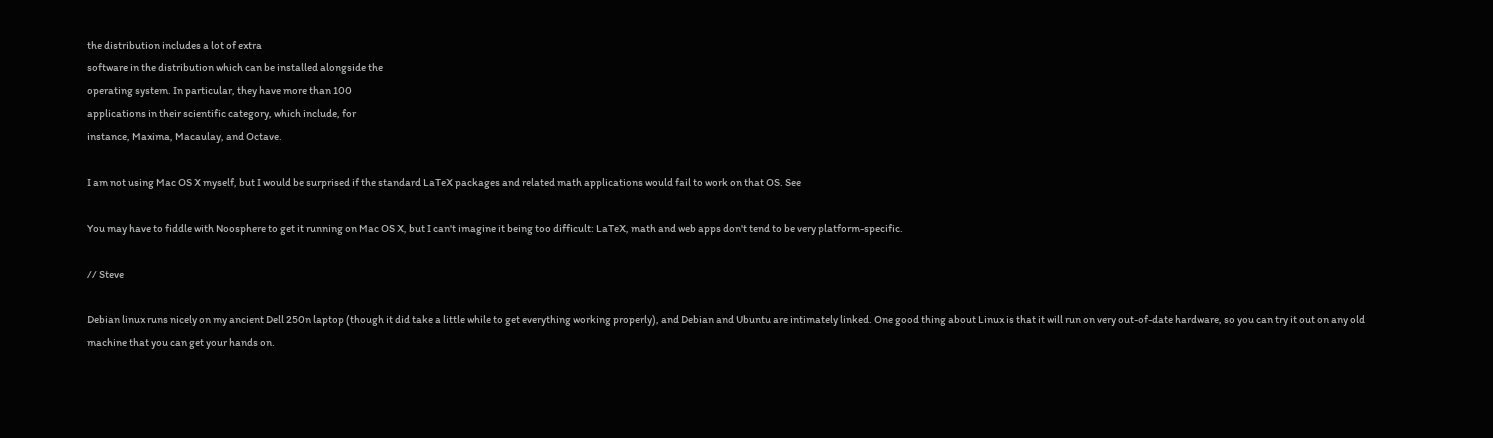the distribution includes a lot of extra
software in the distribution which can be installed alongside the
operating system. In particular, they have more than 100
applications in their scientific category, which include, for
instance, Maxima, Macaulay, and Octave.

I am not using Mac OS X myself, but I would be surprised if the standard LaTeX packages and related math applications would fail to work on that OS. See

You may have to fiddle with Noosphere to get it running on Mac OS X, but I can't imagine it being too difficult: LaTeX, math and web apps don't tend to be very platform-specific.

// Steve

Debian linux runs nicely on my ancient Dell 250n laptop (though it did take a little while to get everything working properly), and Debian and Ubuntu are intimately linked. One good thing about Linux is that it will run on very out-of-date hardware, so you can try it out on any old machine that you can get your hands on.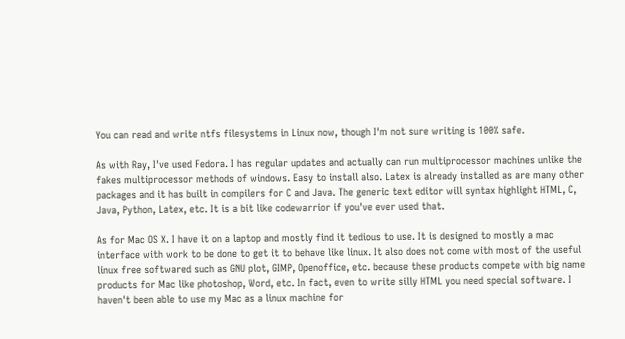You can read and write ntfs filesystems in Linux now, though I'm not sure writing is 100% safe.

As with Ray, I've used Fedora. I has regular updates and actually can run multiprocessor machines unlike the fakes multiprocessor methods of windows. Easy to install also. Latex is already installed as are many other packages and it has built in compilers for C and Java. The generic text editor will syntax highlight HTML, C, Java, Python, Latex, etc. It is a bit like codewarrior if you've ever used that.

As for Mac OS X. I have it on a laptop and mostly find it tedious to use. It is designed to mostly a mac interface with work to be done to get it to behave like linux. It also does not come with most of the useful linux free softwared such as GNU plot, GIMP, Openoffice, etc. because these products compete with big name products for Mac like photoshop, Word, etc. In fact, even to write silly HTML you need special software. I haven't been able to use my Mac as a linux machine for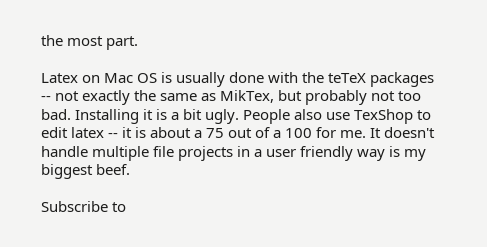the most part.

Latex on Mac OS is usually done with the teTeX packages -- not exactly the same as MikTex, but probably not too bad. Installing it is a bit ugly. People also use TexShop to edit latex -- it is about a 75 out of a 100 for me. It doesn't handle multiple file projects in a user friendly way is my biggest beef.

Subscribe to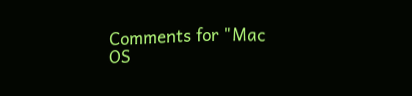Comments for "Mac OS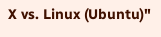X vs. Linux (Ubuntu)"